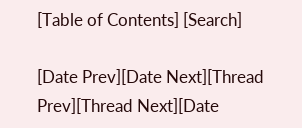[Table of Contents] [Search]

[Date Prev][Date Next][Thread Prev][Thread Next][Date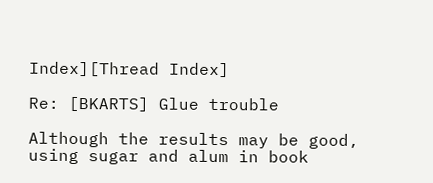Index][Thread Index]

Re: [BKARTS] Glue trouble

Although the results may be good, using sugar and alum in book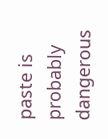paste is
probably dangerous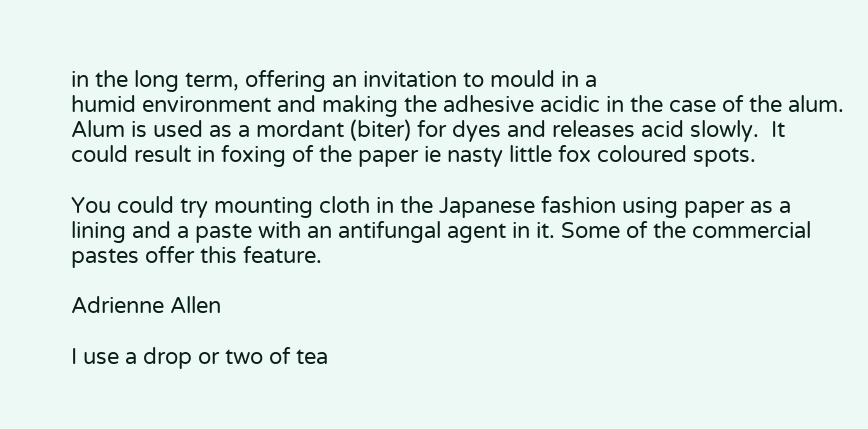in the long term, offering an invitation to mould in a
humid environment and making the adhesive acidic in the case of the alum.
Alum is used as a mordant (biter) for dyes and releases acid slowly.  It
could result in foxing of the paper ie nasty little fox coloured spots.

You could try mounting cloth in the Japanese fashion using paper as a
lining and a paste with an antifungal agent in it. Some of the commercial
pastes offer this feature.

Adrienne Allen

I use a drop or two of tea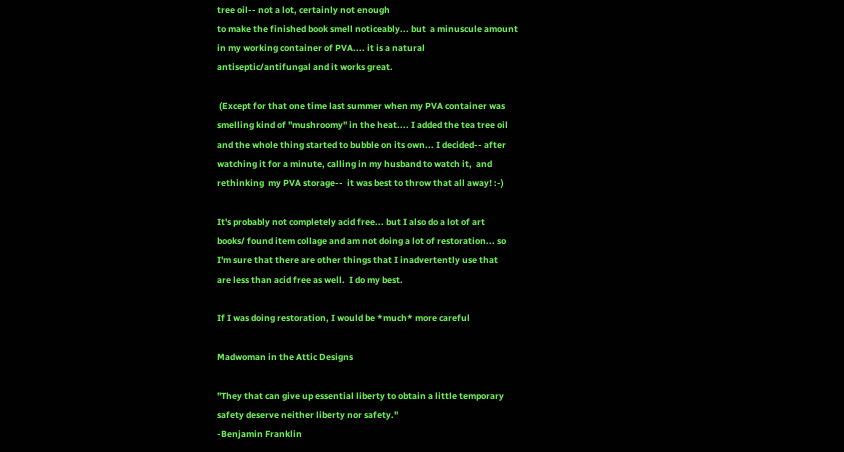tree oil-- not a lot, certainly not enough
to make the finished book smell noticeably... but  a minuscule amount
in my working container of PVA.... it is a natural
antiseptic/antifungal and it works great.

 (Except for that one time last summer when my PVA container was
smelling kind of "mushroomy" in the heat.... I added the tea tree oil
and the whole thing started to bubble on its own... I decided-- after
watching it for a minute, calling in my husband to watch it,  and
rethinking  my PVA storage--  it was best to throw that all away! :-)

It's probably not completely acid free... but I also do a lot of art
books/ found item collage and am not doing a lot of restoration... so
I'm sure that there are other things that I inadvertently use that
are less than acid free as well.  I do my best.

If I was doing restoration, I would be *much* more careful

Madwoman in the Attic Designs

"They that can give up essential liberty to obtain a little temporary
safety deserve neither liberty nor safety."
-Benjamin Franklin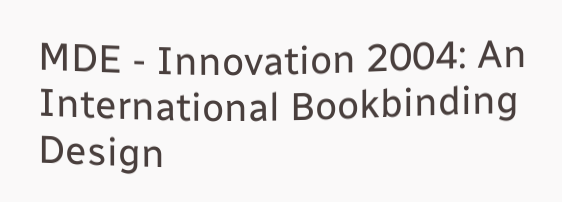MDE - Innovation 2004: An International Bookbinding Design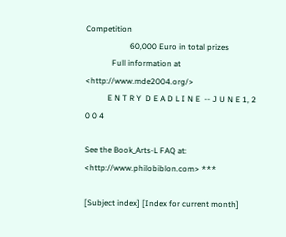Competition
                      60,000 Euro in total prizes
             Full information at <http://www.mde2004.org/>
           E N T R Y  D E A D L I N E  -- J U N E 1, 2 0 0 4

See the Book_Arts-L FAQ at: <http://www.philobiblon.com> ***

[Subject index] [Index for current month]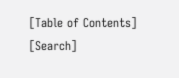[Table of Contents] [Search]